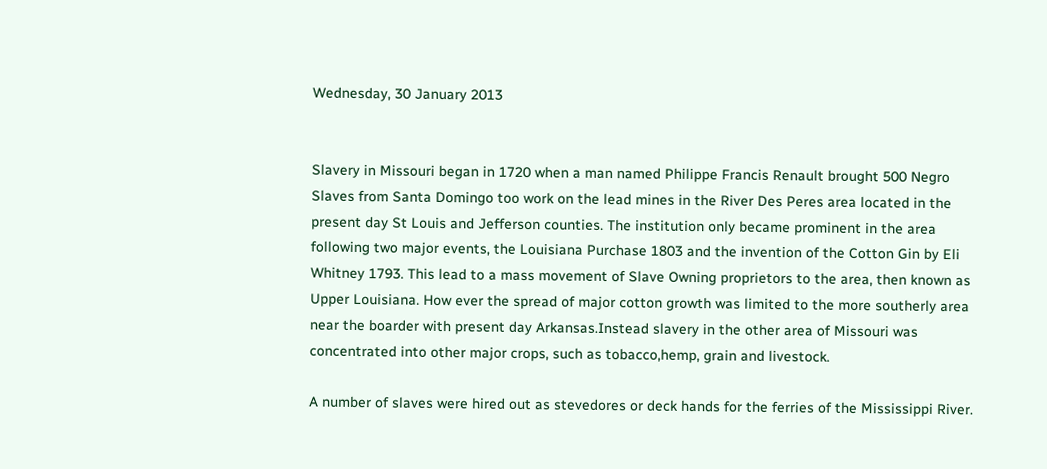Wednesday, 30 January 2013


Slavery in Missouri began in 1720 when a man named Philippe Francis Renault brought 500 Negro Slaves from Santa Domingo too work on the lead mines in the River Des Peres area located in the present day St Louis and Jefferson counties. The institution only became prominent in the area following two major events, the Louisiana Purchase 1803 and the invention of the Cotton Gin by Eli Whitney 1793. This lead to a mass movement of Slave Owning proprietors to the area, then known as Upper Louisiana. How ever the spread of major cotton growth was limited to the more southerly area near the boarder with present day Arkansas.Instead slavery in the other area of Missouri was concentrated into other major crops, such as tobacco,hemp, grain and livestock.

A number of slaves were hired out as stevedores or deck hands for the ferries of the Mississippi River.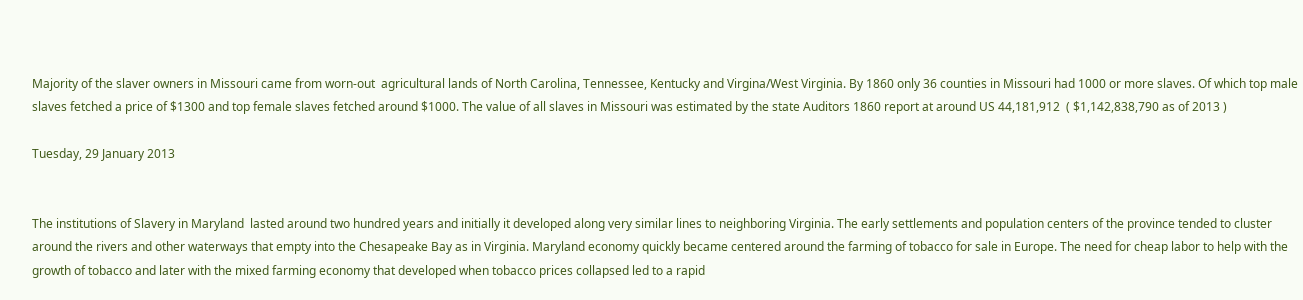Majority of the slaver owners in Missouri came from worn-out  agricultural lands of North Carolina, Tennessee, Kentucky and Virgina/West Virginia. By 1860 only 36 counties in Missouri had 1000 or more slaves. Of which top male slaves fetched a price of $1300 and top female slaves fetched around $1000. The value of all slaves in Missouri was estimated by the state Auditors 1860 report at around US 44,181,912  ( $1,142,838,790 as of 2013 )

Tuesday, 29 January 2013


The institutions of Slavery in Maryland  lasted around two hundred years and initially it developed along very similar lines to neighboring Virginia. The early settlements and population centers of the province tended to cluster around the rivers and other waterways that empty into the Chesapeake Bay as in Virginia. Maryland economy quickly became centered around the farming of tobacco for sale in Europe. The need for cheap labor to help with the growth of tobacco and later with the mixed farming economy that developed when tobacco prices collapsed led to a rapid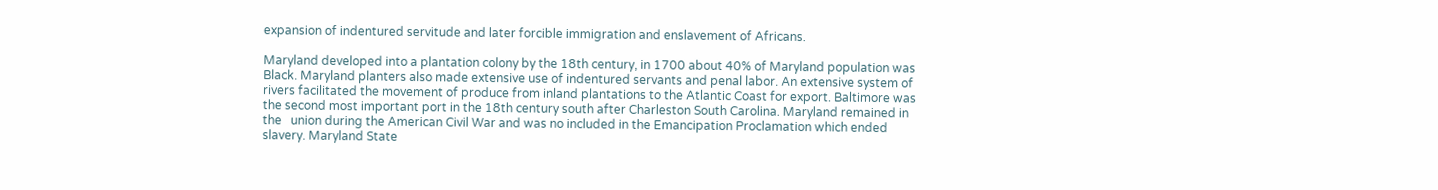expansion of indentured servitude and later forcible immigration and enslavement of Africans.

Maryland developed into a plantation colony by the 18th century, in 1700 about 40% of Maryland population was Black. Maryland planters also made extensive use of indentured servants and penal labor. An extensive system of rivers facilitated the movement of produce from inland plantations to the Atlantic Coast for export. Baltimore was the second most important port in the 18th century south after Charleston South Carolina. Maryland remained in the   union during the American Civil War and was no included in the Emancipation Proclamation which ended slavery. Maryland State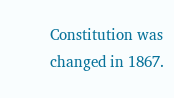Constitution was changed in 1867.